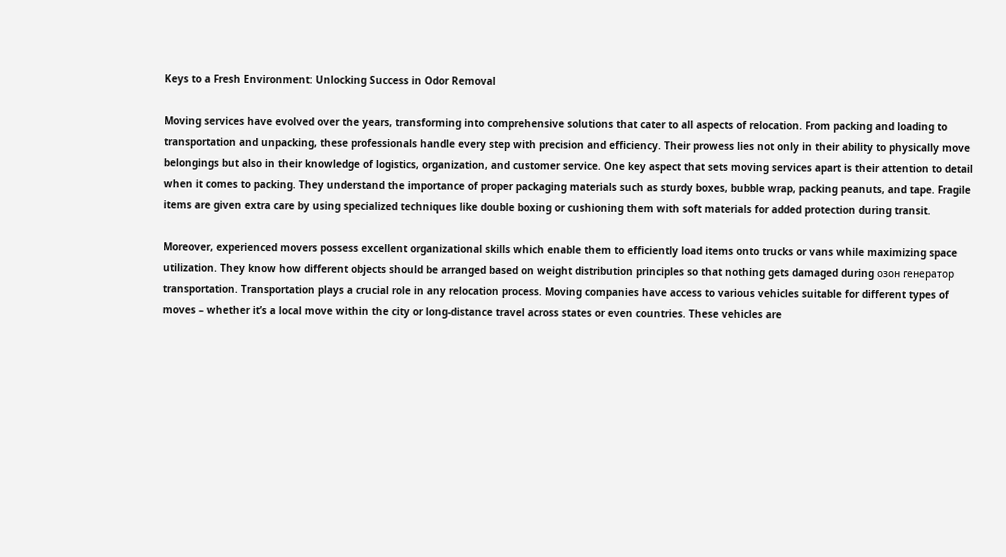Keys to a Fresh Environment: Unlocking Success in Odor Removal

Moving services have evolved over the years, transforming into comprehensive solutions that cater to all aspects of relocation. From packing and loading to transportation and unpacking, these professionals handle every step with precision and efficiency. Their prowess lies not only in their ability to physically move belongings but also in their knowledge of logistics, organization, and customer service. One key aspect that sets moving services apart is their attention to detail when it comes to packing. They understand the importance of proper packaging materials such as sturdy boxes, bubble wrap, packing peanuts, and tape. Fragile items are given extra care by using specialized techniques like double boxing or cushioning them with soft materials for added protection during transit.

Moreover, experienced movers possess excellent organizational skills which enable them to efficiently load items onto trucks or vans while maximizing space utilization. They know how different objects should be arranged based on weight distribution principles so that nothing gets damaged during озон генератор transportation. Transportation plays a crucial role in any relocation process. Moving companies have access to various vehicles suitable for different types of moves – whether it’s a local move within the city or long-distance travel across states or even countries. These vehicles are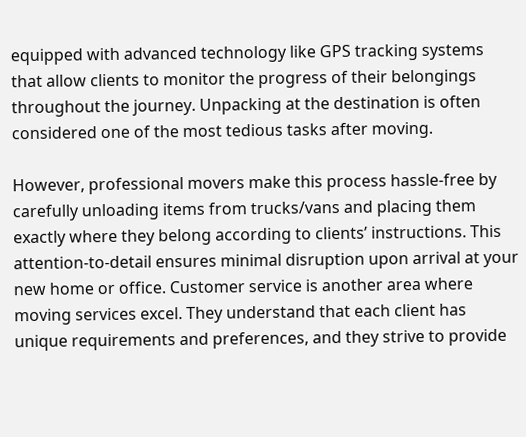equipped with advanced technology like GPS tracking systems that allow clients to monitor the progress of their belongings throughout the journey. Unpacking at the destination is often considered one of the most tedious tasks after moving.

However, professional movers make this process hassle-free by carefully unloading items from trucks/vans and placing them exactly where they belong according to clients’ instructions. This attention-to-detail ensures minimal disruption upon arrival at your new home or office. Customer service is another area where moving services excel. They understand that each client has unique requirements and preferences, and they strive to provide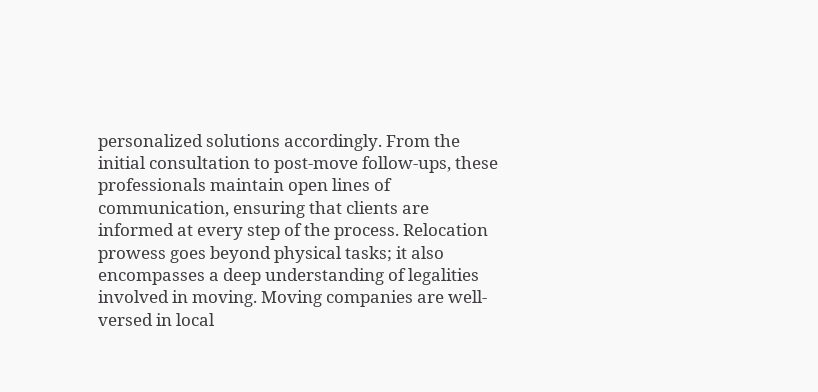personalized solutions accordingly. From the initial consultation to post-move follow-ups, these professionals maintain open lines of communication, ensuring that clients are informed at every step of the process. Relocation prowess goes beyond physical tasks; it also encompasses a deep understanding of legalities involved in moving. Moving companies are well-versed in local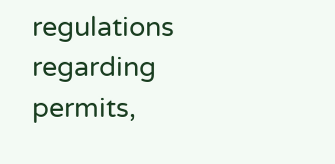regulations regarding permits,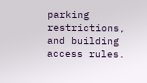parking restrictions, and building access rules.